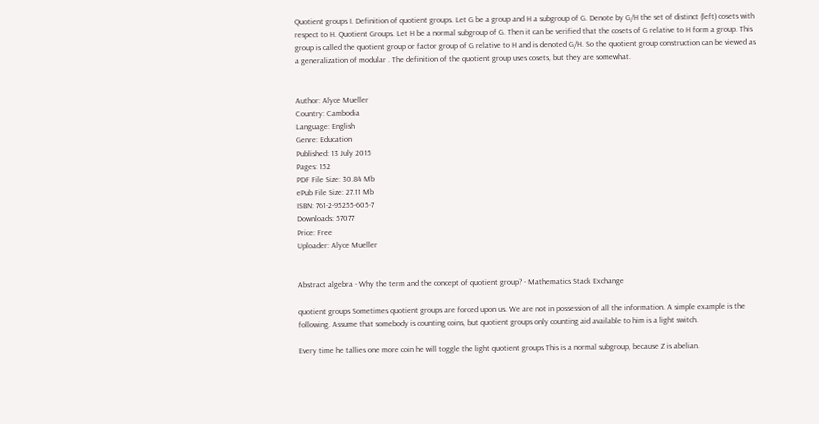Quotient groups I. Definition of quotient groups. Let G be a group and H a subgroup of G. Denote by G/H the set of distinct (left) cosets with respect to H. Quotient Groups. Let H be a normal subgroup of G. Then it can be verified that the cosets of G relative to H form a group. This group is called the quotient group or factor group of G relative to H and is denoted G/H. So the quotient group construction can be viewed as a generalization of modular . The definition of the quotient group uses cosets, but they are somewhat.


Author: Alyce Mueller
Country: Cambodia
Language: English
Genre: Education
Published: 13 July 2015
Pages: 152
PDF File Size: 30.84 Mb
ePub File Size: 27.11 Mb
ISBN: 761-2-95255-605-7
Downloads: 57077
Price: Free
Uploader: Alyce Mueller


Abstract algebra - Why the term and the concept of quotient group? - Mathematics Stack Exchange

quotient groups Sometimes quotient groups are forced upon us. We are not in possession of all the information. A simple example is the following. Assume that somebody is counting coins, but quotient groups only counting aid available to him is a light switch.

Every time he tallies one more coin he will toggle the light quotient groups This is a normal subgroup, because Z is abelian.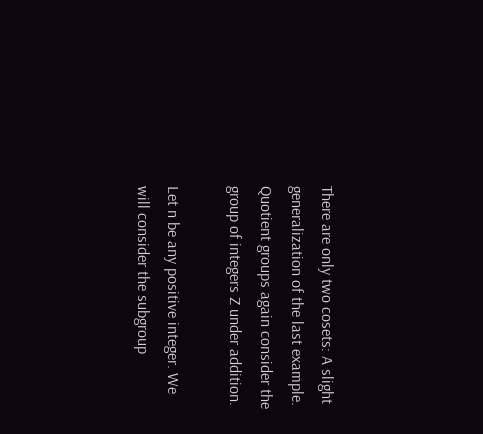There are only two cosets: A slight generalization of the last example. Quotient groups again consider the group of integers Z under addition.

Let n be any positive integer. We will consider the subgroup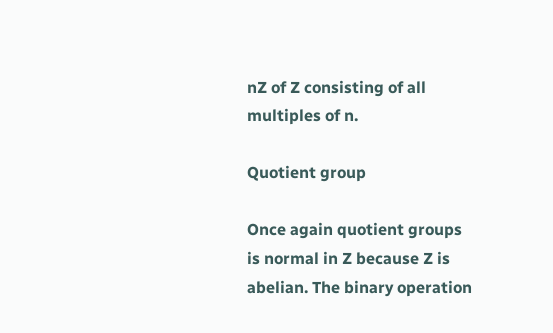nZ of Z consisting of all multiples of n.

Quotient group

Once again quotient groups is normal in Z because Z is abelian. The binary operation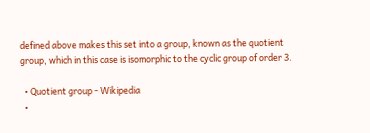defined above makes this set into a group, known as the quotient group, which in this case is isomorphic to the cyclic group of order 3.

  • Quotient group - Wikipedia
  •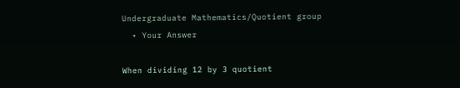Undergraduate Mathematics/Quotient group
  • Your Answer

When dividing 12 by 3 quotient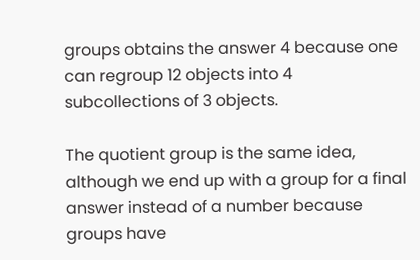groups obtains the answer 4 because one can regroup 12 objects into 4 subcollections of 3 objects.

The quotient group is the same idea, although we end up with a group for a final answer instead of a number because groups have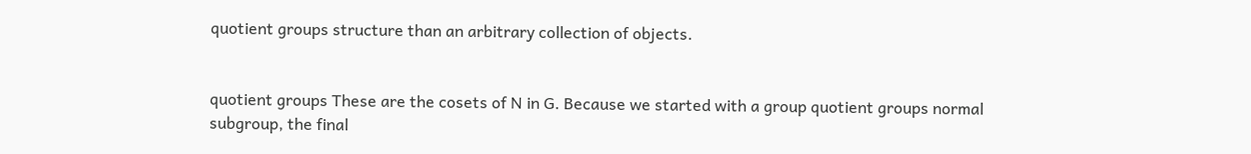quotient groups structure than an arbitrary collection of objects.


quotient groups These are the cosets of N in G. Because we started with a group quotient groups normal subgroup, the final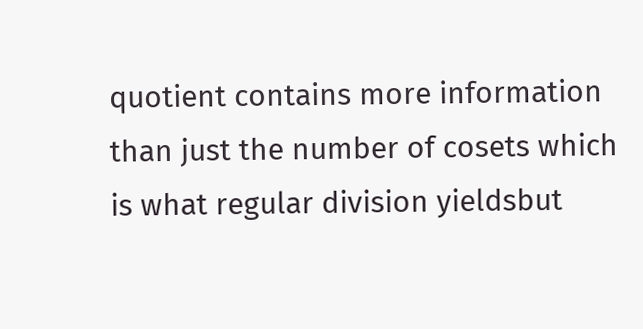quotient contains more information than just the number of cosets which is what regular division yieldsbut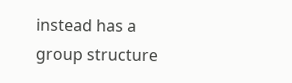instead has a group structure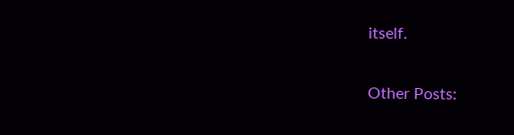itself.

Other Posts: